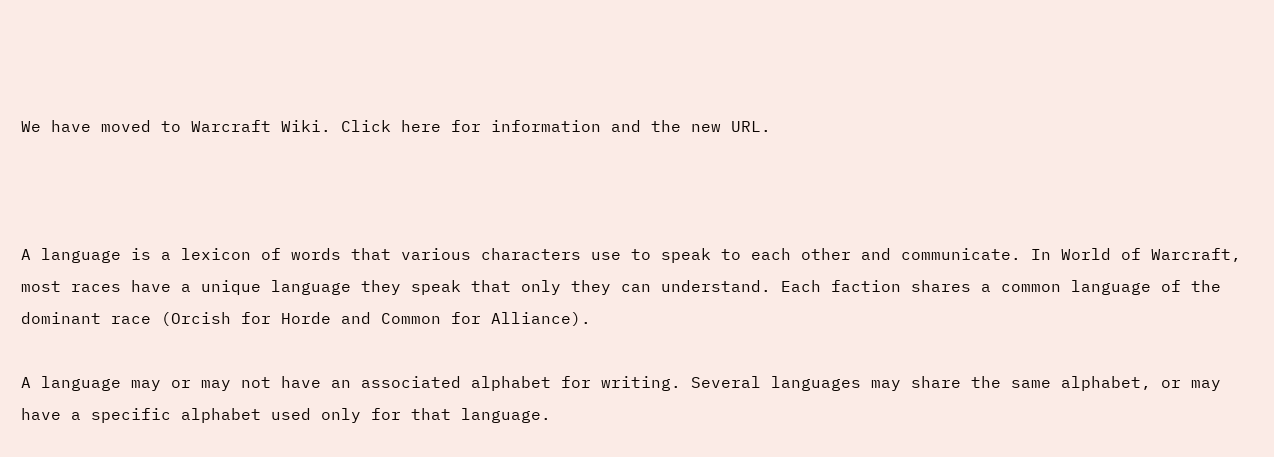We have moved to Warcraft Wiki. Click here for information and the new URL.



A language is a lexicon of words that various characters use to speak to each other and communicate. In World of Warcraft, most races have a unique language they speak that only they can understand. Each faction shares a common language of the dominant race (Orcish for Horde and Common for Alliance).

A language may or may not have an associated alphabet for writing. Several languages may share the same alphabet, or may have a specific alphabet used only for that language.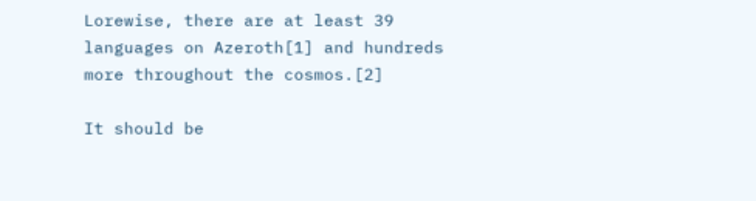Lorewise, there are at least 39 languages on Azeroth[1] and hundreds more throughout the cosmos.[2]

It should be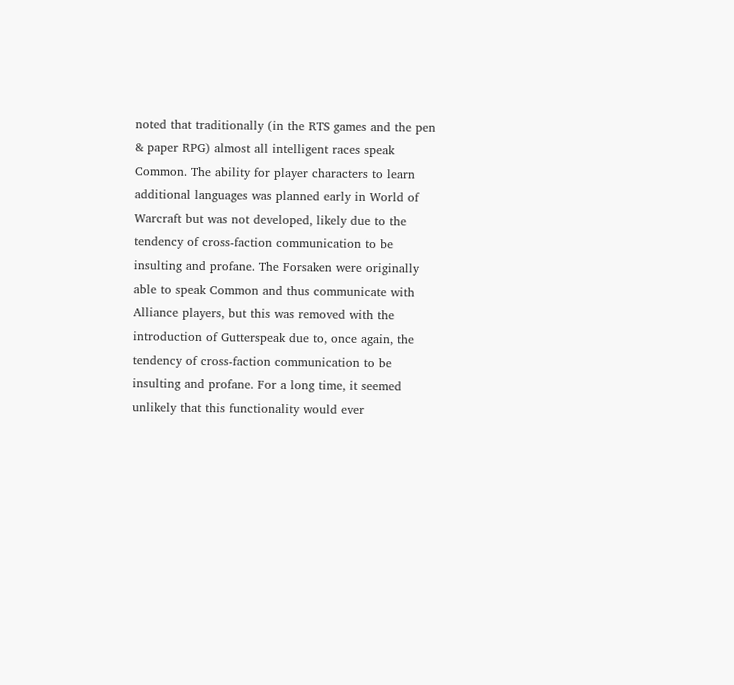noted that traditionally (in the RTS games and the pen & paper RPG) almost all intelligent races speak Common. The ability for player characters to learn additional languages was planned early in World of Warcraft but was not developed, likely due to the tendency of cross-faction communication to be insulting and profane. The Forsaken were originally able to speak Common and thus communicate with Alliance players, but this was removed with the introduction of Gutterspeak due to, once again, the tendency of cross-faction communication to be insulting and profane. For a long time, it seemed unlikely that this functionality would ever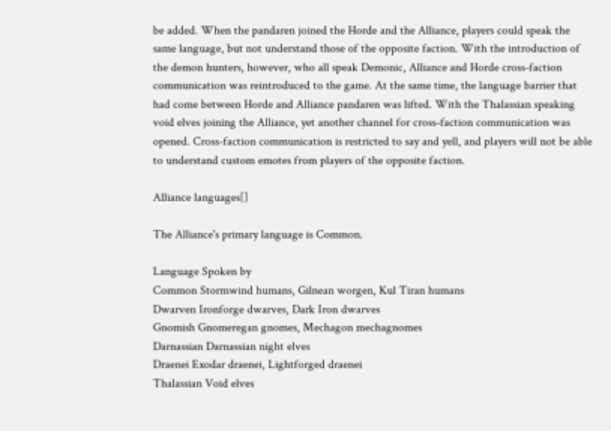be added. When the pandaren joined the Horde and the Alliance, players could speak the same language, but not understand those of the opposite faction. With the introduction of the demon hunters, however, who all speak Demonic, Alliance and Horde cross-faction communication was reintroduced to the game. At the same time, the language barrier that had come between Horde and Alliance pandaren was lifted. With the Thalassian speaking void elves joining the Alliance, yet another channel for cross-faction communication was opened. Cross-faction communication is restricted to say and yell, and players will not be able to understand custom emotes from players of the opposite faction.

Alliance languages[]

The Alliance's primary language is Common.

Language Spoken by
Common Stormwind humans, Gilnean worgen, Kul Tiran humans
Dwarven Ironforge dwarves, Dark Iron dwarves
Gnomish Gnomeregan gnomes, Mechagon mechagnomes
Darnassian Darnassian night elves
Draenei Exodar draenei, Lightforged draenei
Thalassian Void elves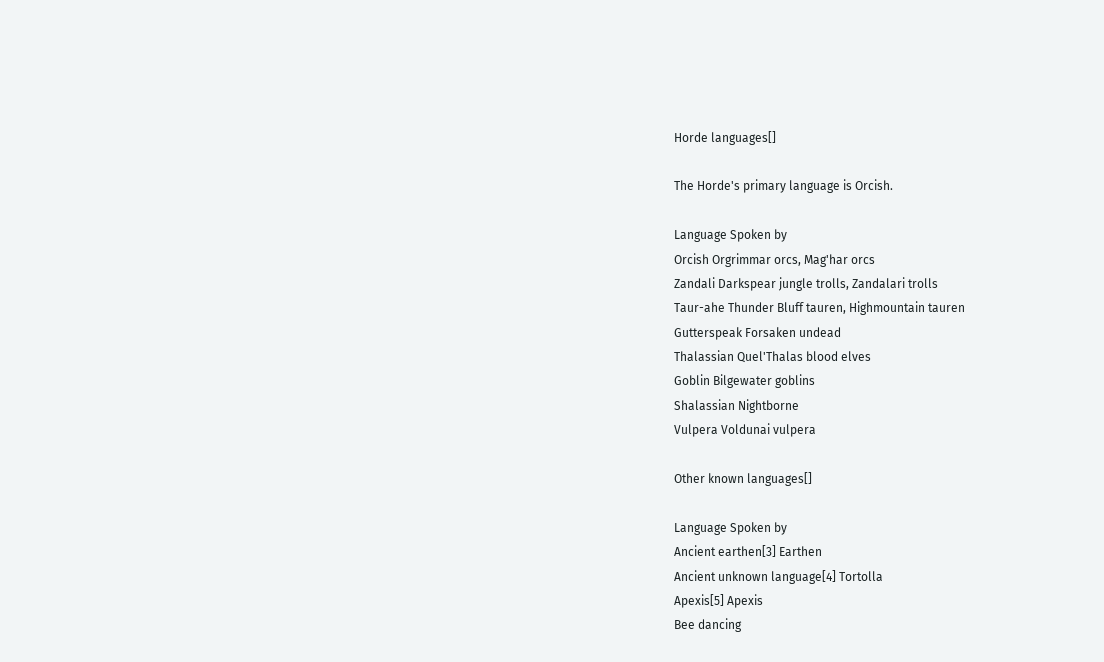Horde languages[]

The Horde's primary language is Orcish.

Language Spoken by
Orcish Orgrimmar orcs, Mag'har orcs
Zandali Darkspear jungle trolls, Zandalari trolls
Taur-ahe Thunder Bluff tauren, Highmountain tauren
Gutterspeak Forsaken undead
Thalassian Quel'Thalas blood elves
Goblin Bilgewater goblins
Shalassian Nightborne
Vulpera Voldunai vulpera

Other known languages[]

Language Spoken by
Ancient earthen[3] Earthen
Ancient unknown language[4] Tortolla
Apexis[5] Apexis
Bee dancing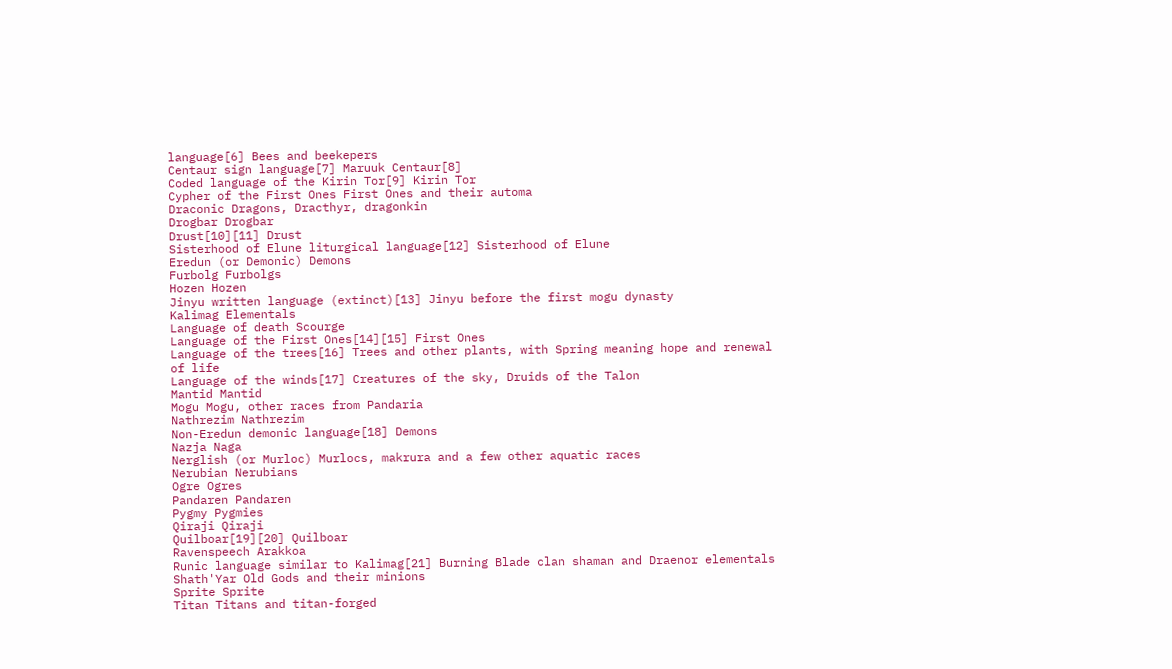language[6] Bees and beekepers
Centaur sign language[7] Maruuk Centaur[8]
Coded language of the Kirin Tor[9] Kirin Tor
Cypher of the First Ones First Ones and their automa
Draconic Dragons, Dracthyr, dragonkin
Drogbar Drogbar
Drust[10][11] Drust
Sisterhood of Elune liturgical language[12] Sisterhood of Elune
Eredun (or Demonic) Demons
Furbolg Furbolgs
Hozen Hozen
Jinyu written language (extinct)[13] Jinyu before the first mogu dynasty
Kalimag Elementals
Language of death Scourge
Language of the First Ones[14][15] First Ones
Language of the trees[16] Trees and other plants, with Spring meaning hope and renewal of life
Language of the winds[17] Creatures of the sky, Druids of the Talon
Mantid Mantid
Mogu Mogu, other races from Pandaria
Nathrezim Nathrezim
Non-Eredun demonic language[18] Demons
Nazja Naga
Nerglish (or Murloc) Murlocs, makrura and a few other aquatic races
Nerubian Nerubians
Ogre Ogres
Pandaren Pandaren
Pygmy Pygmies
Qiraji Qiraji
Quilboar[19][20] Quilboar
Ravenspeech Arakkoa
Runic language similar to Kalimag[21] Burning Blade clan shaman and Draenor elementals
Shath'Yar Old Gods and their minions
Sprite Sprite
Titan Titans and titan-forged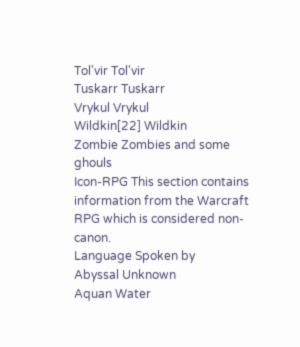Tol'vir Tol'vir
Tuskarr Tuskarr
Vrykul Vrykul
Wildkin[22] Wildkin
Zombie Zombies and some ghouls
Icon-RPG This section contains information from the Warcraft RPG which is considered non-canon.
Language Spoken by
Abyssal Unknown
Aquan Water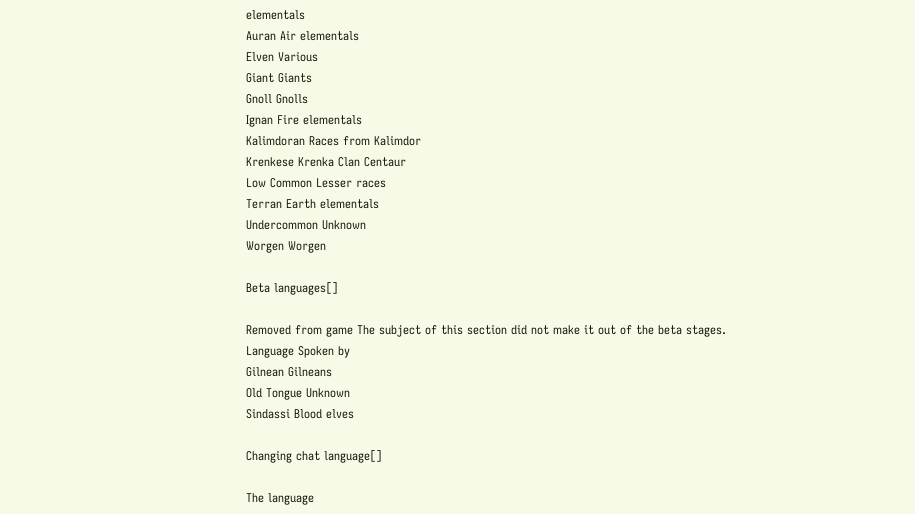elementals
Auran Air elementals
Elven Various
Giant Giants
Gnoll Gnolls
Ignan Fire elementals
Kalimdoran Races from Kalimdor
Krenkese Krenka Clan Centaur
Low Common Lesser races
Terran Earth elementals
Undercommon Unknown
Worgen Worgen

Beta languages[]

Removed from game The subject of this section did not make it out of the beta stages.
Language Spoken by
Gilnean Gilneans
Old Tongue Unknown
Sindassi Blood elves

Changing chat language[]

The language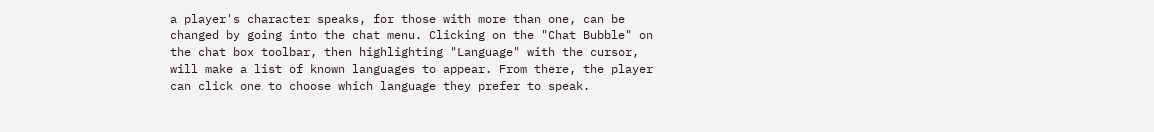a player's character speaks, for those with more than one, can be changed by going into the chat menu. Clicking on the "Chat Bubble" on the chat box toolbar, then highlighting "Language" with the cursor, will make a list of known languages to appear. From there, the player can click one to choose which language they prefer to speak.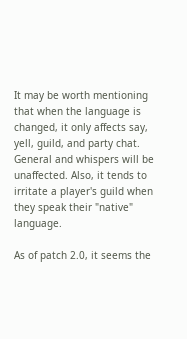It may be worth mentioning that when the language is changed, it only affects say, yell, guild, and party chat. General and whispers will be unaffected. Also, it tends to irritate a player's guild when they speak their "native" language.

As of patch 2.0, it seems the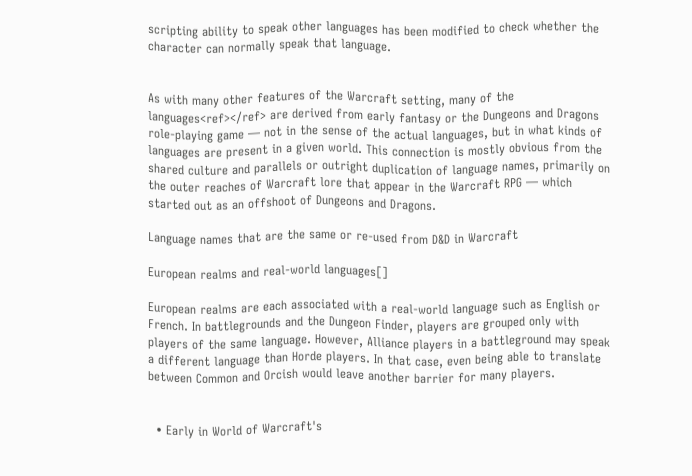scripting ability to speak other languages has been modified to check whether the character can normally speak that language.


As with many other features of the Warcraft setting, many of the languages<ref></ref> are derived from early fantasy or the Dungeons and Dragons role-playing game — not in the sense of the actual languages, but in what kinds of languages are present in a given world. This connection is mostly obvious from the shared culture and parallels or outright duplication of language names, primarily on the outer reaches of Warcraft lore that appear in the Warcraft RPG — which started out as an offshoot of Dungeons and Dragons.

Language names that are the same or re-used from D&D in Warcraft

European realms and real-world languages[]

European realms are each associated with a real-world language such as English or French. In battlegrounds and the Dungeon Finder, players are grouped only with players of the same language. However, Alliance players in a battleground may speak a different language than Horde players. In that case, even being able to translate between Common and Orcish would leave another barrier for many players.


  • Early in World of Warcraft's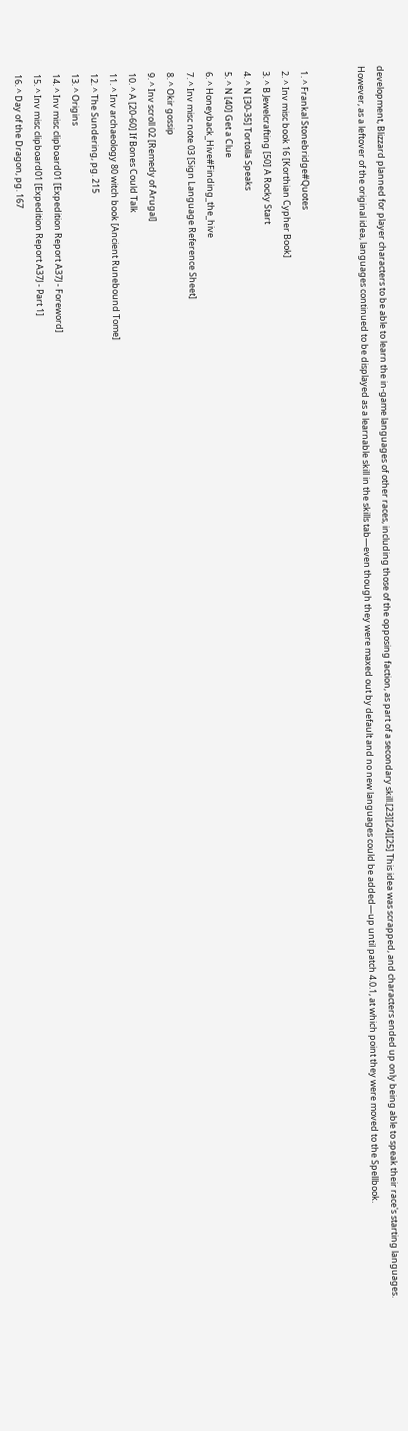development, Blizzard planned for player characters to be able to learn the in-game languages of other races, including those of the opposing faction, as part of a secondary skill.[23][24][25] This idea was scrapped, and characters ended up only being able to speak their race's starting languages. However, as a leftover of the original idea, languages continued to be displayed as a learnable skill in the skills tab—even though they were maxed out by default and no new languages could be added—up until patch 4.0.1, at which point they were moved to the Spellbook.


  1. ^ Frankal Stonebridge#Quotes
  2. ^ Inv misc book 16 [Korthian Cypher Book]
  3. ^ B Jewelcrafting [50] A Rocky Start
  4. ^ N [30-35] Tortolla Speaks
  5. ^ N [40] Get a Clue
  6. ^ Honeyback_Hive#Finding_the_hive
  7. ^ Inv misc note 03 [Sign Language Reference Sheet]
  8. ^ Okir gossip
  9. ^ Inv scroll 02 [Remedy of Arugal]
  10. ^ A [20-60] If Bones Could Talk
  11. ^ Inv archaeology 80 witch book [Ancient Runebound Tome]
  12. ^ The Sundering, pg. 215
  13. ^ Origins
  14. ^ Inv misc clipboard01 [Expedition Report A37J - Foreword]
  15. ^ Inv misc clipboard01 [Expedition Report A37J - Part 1]
  16. ^ Day of the Dragon, pg. 167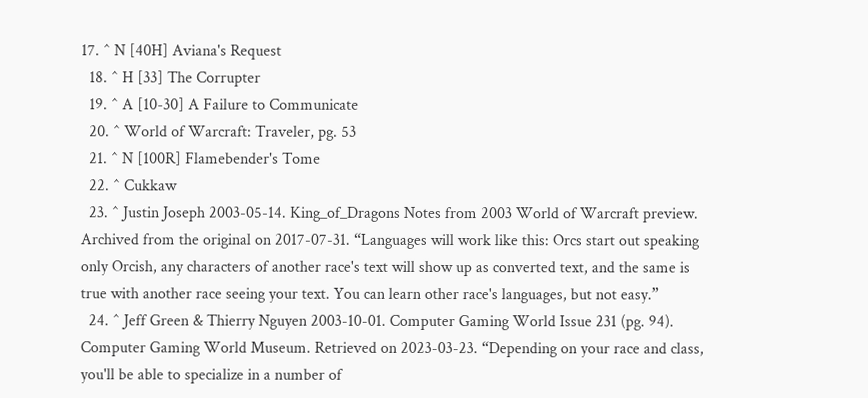17. ^ N [40H] Aviana's Request
  18. ^ H [33] The Corrupter
  19. ^ A [10-30] A Failure to Communicate
  20. ^ World of Warcraft: Traveler, pg. 53
  21. ^ N [100R] Flamebender's Tome
  22. ^ Cukkaw
  23. ^ Justin Joseph 2003-05-14. King_of_Dragons Notes from 2003 World of Warcraft preview. Archived from the original on 2017-07-31. “Languages will work like this: Orcs start out speaking only Orcish, any characters of another race's text will show up as converted text, and the same is true with another race seeing your text. You can learn other race's languages, but not easy.”
  24. ^ Jeff Green & Thierry Nguyen 2003-10-01. Computer Gaming World Issue 231 (pg. 94). Computer Gaming World Museum. Retrieved on 2023-03-23. “Depending on your race and class, you'll be able to specialize in a number of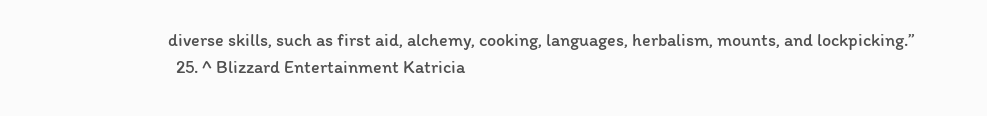diverse skills, such as first aid, alchemy, cooking, languages, herbalism, mounts, and lockpicking.”
  25. ^ Blizzard Entertainment Katricia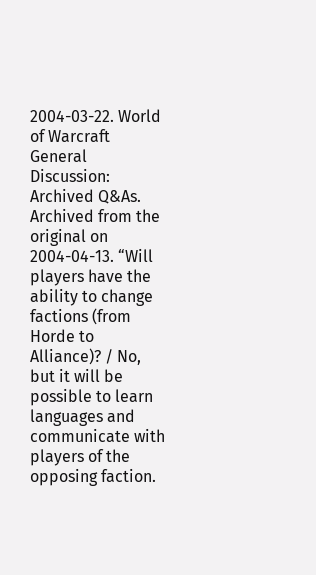2004-03-22. World of Warcraft General Discussion: Archived Q&As. Archived from the original on 2004-04-13. “Will players have the ability to change factions (from Horde to Alliance)? / No, but it will be possible to learn languages and communicate with players of the opposing faction.